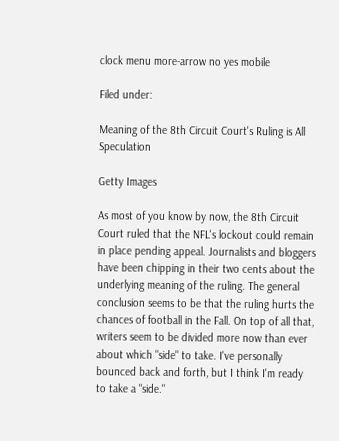clock menu more-arrow no yes mobile

Filed under:

Meaning of the 8th Circuit Court's Ruling is All Speculation

Getty Images

As most of you know by now, the 8th Circuit Court ruled that the NFL's lockout could remain in place pending appeal. Journalists and bloggers have been chipping in their two cents about the underlying meaning of the ruling. The general conclusion seems to be that the ruling hurts the chances of football in the Fall. On top of all that, writers seem to be divided more now than ever about which "side" to take. I've personally bounced back and forth, but I think I'm ready to take a "side."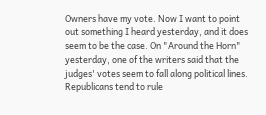Owners have my vote. Now I want to point out something I heard yesterday, and it does seem to be the case. On "Around the Horn" yesterday, one of the writers said that the judges' votes seem to fall along political lines. Republicans tend to rule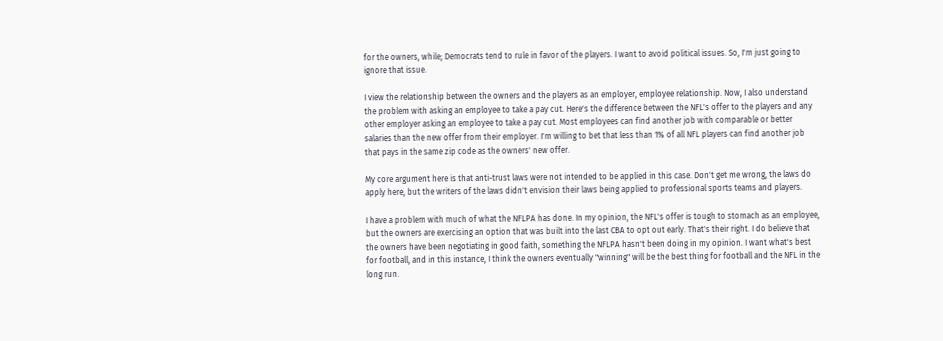for the owners, while; Democrats tend to rule in favor of the players. I want to avoid political issues. So, I'm just going to ignore that issue.

I view the relationship between the owners and the players as an employer, employee relationship. Now, I also understand the problem with asking an employee to take a pay cut. Here's the difference between the NFL's offer to the players and any other employer asking an employee to take a pay cut. Most employees can find another job with comparable or better salaries than the new offer from their employer. I'm willing to bet that less than 1% of all NFL players can find another job that pays in the same zip code as the owners' new offer.

My core argument here is that anti-trust laws were not intended to be applied in this case. Don't get me wrong, the laws do apply here, but the writers of the laws didn't envision their laws being applied to professional sports teams and players.

I have a problem with much of what the NFLPA has done. In my opinion, the NFL's offer is tough to stomach as an employee, but the owners are exercising an option that was built into the last CBA to opt out early. That's their right. I do believe that the owners have been negotiating in good faith, something the NFLPA hasn't been doing in my opinion. I want what's best for football, and in this instance, I think the owners eventually "winning" will be the best thing for football and the NFL in the long run.